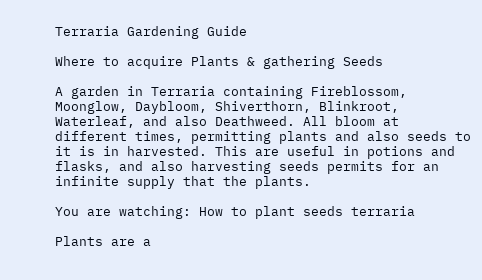Terraria Gardening Guide

Where to acquire Plants & gathering Seeds

A garden in Terraria containing Fireblossom, Moonglow, Daybloom, Shiverthorn, Blinkroot, Waterleaf, and also Deathweed. All bloom at different times, permitting plants and also seeds to it is in harvested. This are useful in potions and flasks, and also harvesting seeds permits for an infinite supply that the plants.

You are watching: How to plant seeds terraria

Plants are a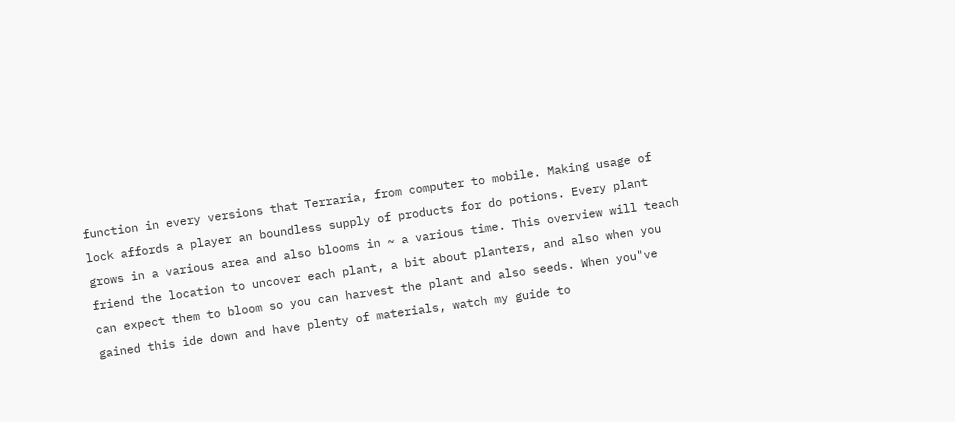function in every versions that Terraria, from computer to mobile. Making usage of lock affords a player an boundless supply of products for do potions. Every plant grows in a various area and also blooms in ~ a various time. This overview will teach friend the location to uncover each plant, a bit about planters, and also when you can expect them to bloom so you can harvest the plant and also seeds. When you"ve gained this ide down and have plenty of materials, watch my guide to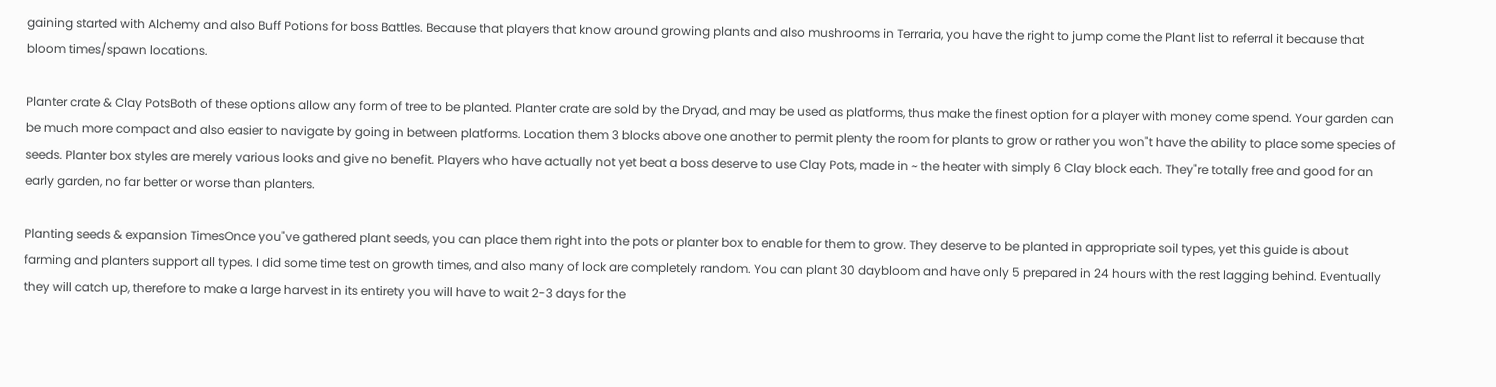gaining started with Alchemy and also Buff Potions for boss Battles. Because that players that know around growing plants and also mushrooms in Terraria, you have the right to jump come the Plant list to referral it because that bloom times/spawn locations.

Planter crate & Clay PotsBoth of these options allow any form of tree to be planted. Planter crate are sold by the Dryad, and may be used as platforms, thus make the finest option for a player with money come spend. Your garden can be much more compact and also easier to navigate by going in between platforms. Location them 3 blocks above one another to permit plenty the room for plants to grow or rather you won"t have the ability to place some species of seeds. Planter box styles are merely various looks and give no benefit. Players who have actually not yet beat a boss deserve to use Clay Pots, made in ~ the heater with simply 6 Clay block each. They"re totally free and good for an early garden, no far better or worse than planters.

Planting seeds & expansion TimesOnce you"ve gathered plant seeds, you can place them right into the pots or planter box to enable for them to grow. They deserve to be planted in appropriate soil types, yet this guide is about farming and planters support all types. I did some time test on growth times, and also many of lock are completely random. You can plant 30 daybloom and have only 5 prepared in 24 hours with the rest lagging behind. Eventually they will catch up, therefore to make a large harvest in its entirety you will have to wait 2-3 days for the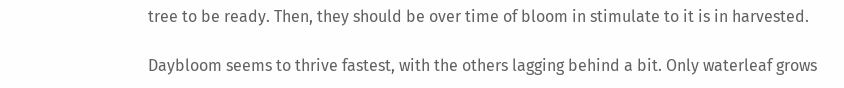tree to be ready. Then, they should be over time of bloom in stimulate to it is in harvested.

Daybloom seems to thrive fastest, with the others lagging behind a bit. Only waterleaf grows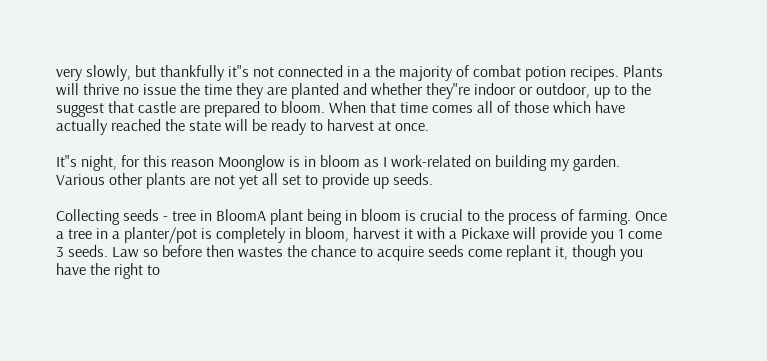very slowly, but thankfully it"s not connected in a the majority of combat potion recipes. Plants will thrive no issue the time they are planted and whether they"re indoor or outdoor, up to the suggest that castle are prepared to bloom. When that time comes all of those which have actually reached the state will be ready to harvest at once.

It"s night, for this reason Moonglow is in bloom as I work-related on building my garden. Various other plants are not yet all set to provide up seeds.

Collecting seeds - tree in BloomA plant being in bloom is crucial to the process of farming. Once a tree in a planter/pot is completely in bloom, harvest it with a Pickaxe will provide you 1 come 3 seeds. Law so before then wastes the chance to acquire seeds come replant it, though you have the right to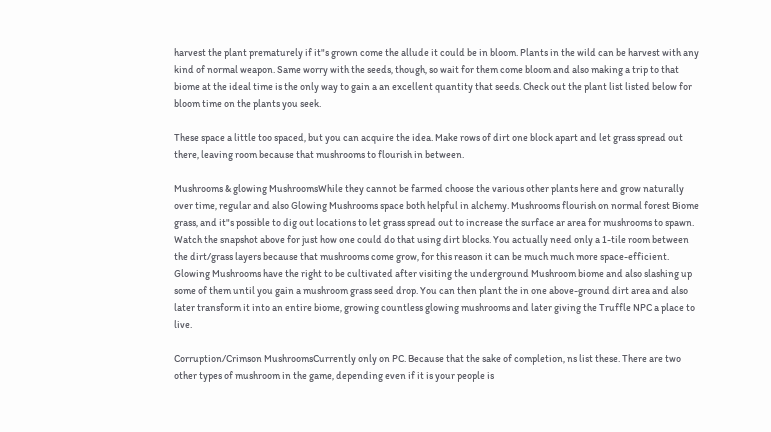harvest the plant prematurely if it"s grown come the allude it could be in bloom. Plants in the wild can be harvest with any kind of normal weapon. Same worry with the seeds, though, so wait for them come bloom and also making a trip to that biome at the ideal time is the only way to gain a an excellent quantity that seeds. Check out the plant list listed below for bloom time on the plants you seek.

These space a little too spaced, but you can acquire the idea. Make rows of dirt one block apart and let grass spread out there, leaving room because that mushrooms to flourish in between.

Mushrooms & glowing MushroomsWhile they cannot be farmed choose the various other plants here and grow naturally over time, regular and also Glowing Mushrooms space both helpful in alchemy. Mushrooms flourish on normal forest Biome grass, and it"s possible to dig out locations to let grass spread out to increase the surface ar area for mushrooms to spawn. Watch the snapshot above for just how one could do that using dirt blocks. You actually need only a 1-tile room between the dirt/grass layers because that mushrooms come grow, for this reason it can be much much more space-efficient. Glowing Mushrooms have the right to be cultivated after visiting the underground Mushroom biome and also slashing up some of them until you gain a mushroom grass seed drop. You can then plant the in one above-ground dirt area and also later transform it into an entire biome, growing countless glowing mushrooms and later giving the Truffle NPC a place to live.

Corruption/Crimson MushroomsCurrently only on PC. Because that the sake of completion, ns list these. There are two other types of mushroom in the game, depending even if it is your people is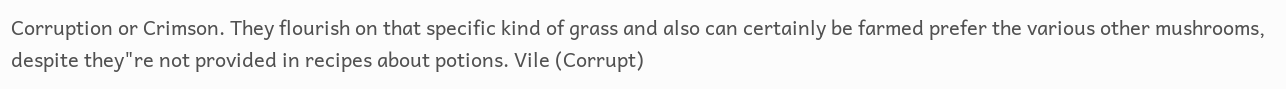Corruption or Crimson. They flourish on that specific kind of grass and also can certainly be farmed prefer the various other mushrooms, despite they"re not provided in recipes about potions. Vile (Corrupt)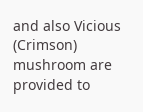and also Vicious (Crimson) mushroom are provided to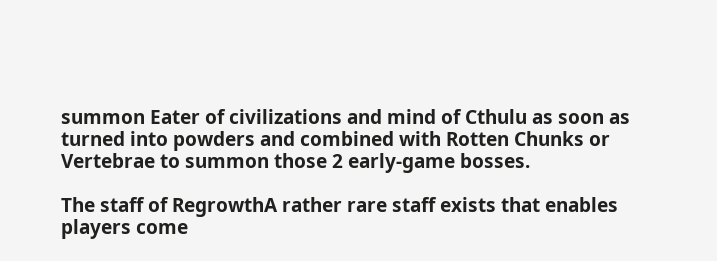summon Eater of civilizations and mind of Cthulu as soon as turned into powders and combined with Rotten Chunks or Vertebrae to summon those 2 early-game bosses.

The staff of RegrowthA rather rare staff exists that enables players come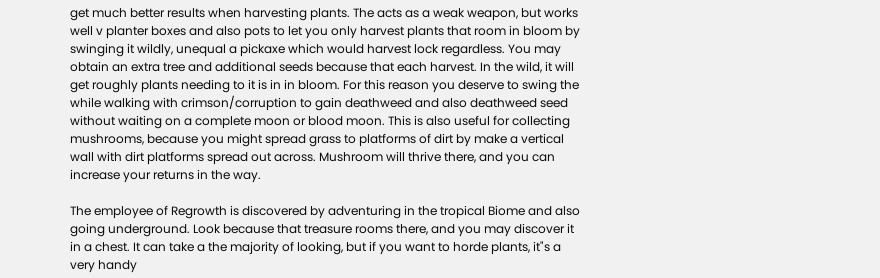get much better results when harvesting plants. The acts as a weak weapon, but works well v planter boxes and also pots to let you only harvest plants that room in bloom by swinging it wildly, unequal a pickaxe which would harvest lock regardless. You may obtain an extra tree and additional seeds because that each harvest. In the wild, it will get roughly plants needing to it is in in bloom. For this reason you deserve to swing the while walking with crimson/corruption to gain deathweed and also deathweed seed without waiting on a complete moon or blood moon. This is also useful for collecting mushrooms, because you might spread grass to platforms of dirt by make a vertical wall with dirt platforms spread out across. Mushroom will thrive there, and you can increase your returns in the way.

The employee of Regrowth is discovered by adventuring in the tropical Biome and also going underground. Look because that treasure rooms there, and you may discover it in a chest. It can take a the majority of looking, but if you want to horde plants, it"s a very handy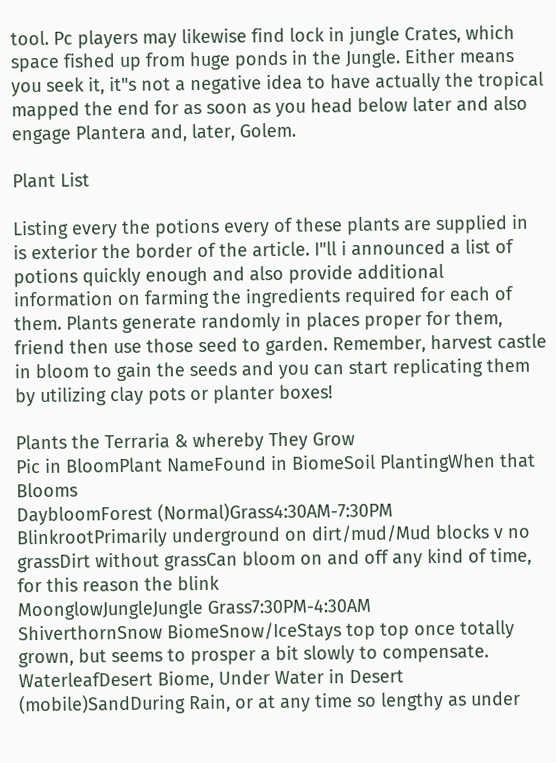tool. Pc players may likewise find lock in jungle Crates, which space fished up from huge ponds in the Jungle. Either means you seek it, it"s not a negative idea to have actually the tropical mapped the end for as soon as you head below later and also engage Plantera and, later, Golem.

Plant List

Listing every the potions every of these plants are supplied in is exterior the border of the article. I"ll i announced a list of potions quickly enough and also provide additional information on farming the ingredients required for each of them. Plants generate randomly in places proper for them, friend then use those seed to garden. Remember, harvest castle in bloom to gain the seeds and you can start replicating them by utilizing clay pots or planter boxes!

Plants the Terraria & whereby They Grow
Pic in BloomPlant NameFound in BiomeSoil PlantingWhen that Blooms
DaybloomForest (Normal)Grass4:30AM-7:30PM
BlinkrootPrimarily underground on dirt/mud/Mud blocks v no grassDirt without grassCan bloom on and off any kind of time, for this reason the blink
MoonglowJungleJungle Grass7:30PM-4:30AM
ShiverthornSnow BiomeSnow/IceStays top top once totally grown, but seems to prosper a bit slowly to compensate.
WaterleafDesert Biome, Under Water in Desert (mobile)SandDuring Rain, or at any time so lengthy as under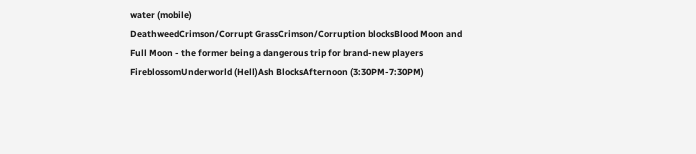water (mobile)
DeathweedCrimson/Corrupt GrassCrimson/Corruption blocksBlood Moon and Full Moon - the former being a dangerous trip for brand-new players
FireblossomUnderworld (Hell)Ash BlocksAfternoon (3:30PM-7:30PM)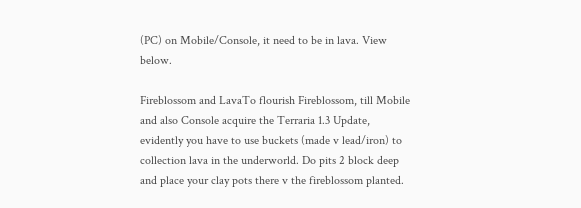(PC) on Mobile/Console, it need to be in lava. View below.

Fireblossom and LavaTo flourish Fireblossom, till Mobile and also Console acquire the Terraria 1.3 Update, evidently you have to use buckets (made v lead/iron) to collection lava in the underworld. Do pits 2 block deep and place your clay pots there v the fireblossom planted.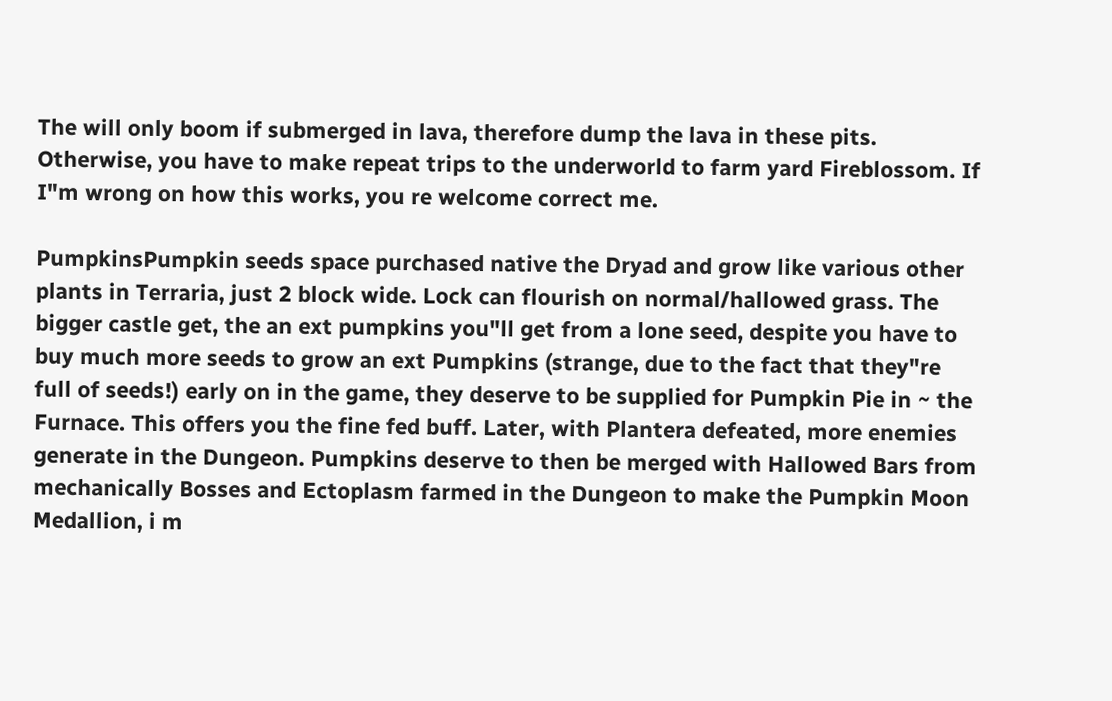The will only boom if submerged in lava, therefore dump the lava in these pits. Otherwise, you have to make repeat trips to the underworld to farm yard Fireblossom. If I"m wrong on how this works, you re welcome correct me.

PumpkinsPumpkin seeds space purchased native the Dryad and grow like various other plants in Terraria, just 2 block wide. Lock can flourish on normal/hallowed grass. The bigger castle get, the an ext pumpkins you"ll get from a lone seed, despite you have to buy much more seeds to grow an ext Pumpkins (strange, due to the fact that they"re full of seeds!) early on in the game, they deserve to be supplied for Pumpkin Pie in ~ the Furnace. This offers you the fine fed buff. Later, with Plantera defeated, more enemies generate in the Dungeon. Pumpkins deserve to then be merged with Hallowed Bars from mechanically Bosses and Ectoplasm farmed in the Dungeon to make the Pumpkin Moon Medallion, i m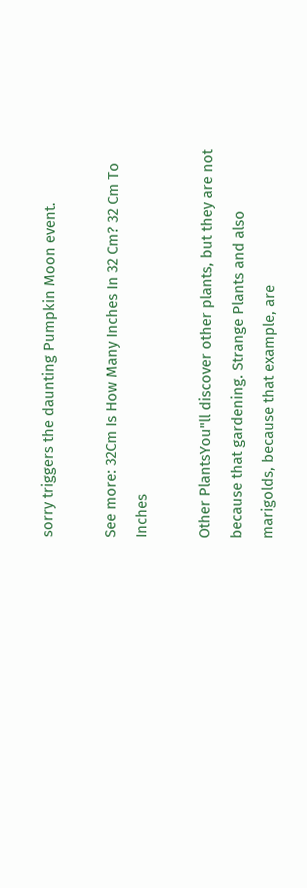sorry triggers the daunting Pumpkin Moon event.

See more: 32Cm Is How Many Inches In 32 Cm? 32 Cm To Inches

Other PlantsYou"ll discover other plants, but they are not because that gardening. Strange Plants and also marigolds, because that example, are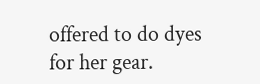offered to do dyes for her gear.